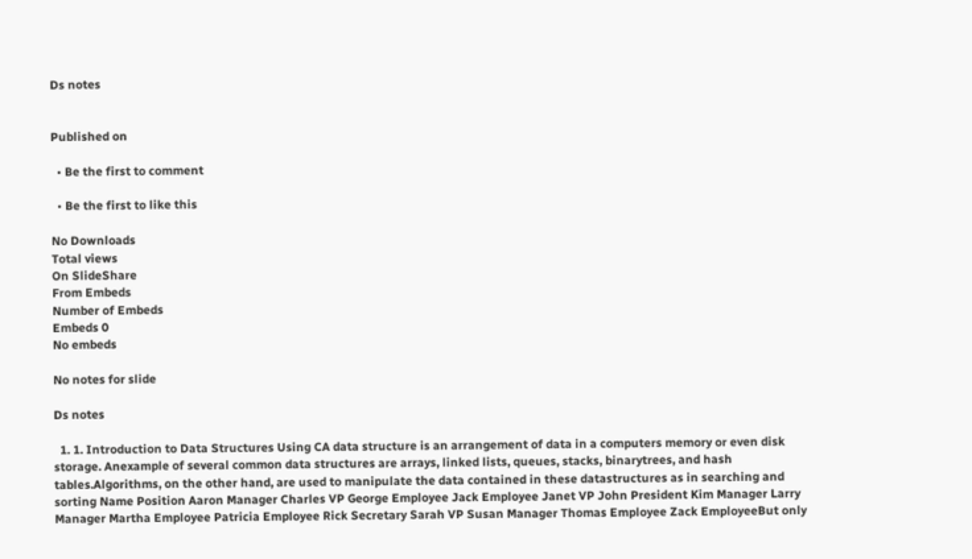Ds notes


Published on

  • Be the first to comment

  • Be the first to like this

No Downloads
Total views
On SlideShare
From Embeds
Number of Embeds
Embeds 0
No embeds

No notes for slide

Ds notes

  1. 1. Introduction to Data Structures Using CA data structure is an arrangement of data in a computers memory or even disk storage. Anexample of several common data structures are arrays, linked lists, queues, stacks, binarytrees, and hash tables.Algorithms, on the other hand, are used to manipulate the data contained in these datastructures as in searching and sorting Name Position Aaron Manager Charles VP George Employee Jack Employee Janet VP John President Kim Manager Larry Manager Martha Employee Patricia Employee Rick Secretary Sarah VP Susan Manager Thomas Employee Zack EmployeeBut only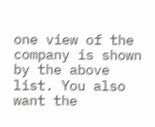one view of the company is shown by the above list. You also want the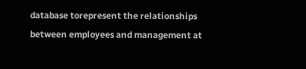database torepresent the relationships between employees and management at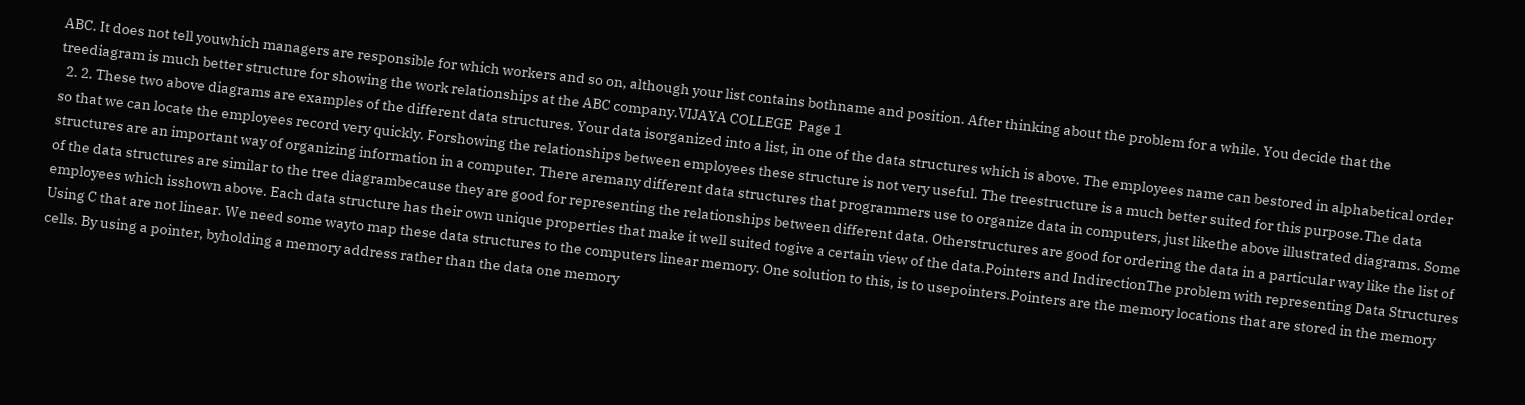ABC. It does not tell youwhich managers are responsible for which workers and so on, although your list contains bothname and position. After thinking about the problem for a while. You decide that the treediagram is much better structure for showing the work relationships at the ABC company.VIJAYA COLLEGE  Page 1
  2. 2. These two above diagrams are examples of the different data structures. Your data isorganized into a list, in one of the data structures which is above. The employees name can bestored in alphabetical order so that we can locate the employees record very quickly. Forshowing the relationships between employees these structure is not very useful. The treestructure is a much better suited for this purpose.The data structures are an important way of organizing information in a computer. There aremany different data structures that programmers use to organize data in computers, just likethe above illustrated diagrams. Some of the data structures are similar to the tree diagrambecause they are good for representing the relationships between different data. Otherstructures are good for ordering the data in a particular way like the list of employees which isshown above. Each data structure has their own unique properties that make it well suited togive a certain view of the data.Pointers and IndirectionThe problem with representing Data Structures Using C that are not linear. We need some wayto map these data structures to the computers linear memory. One solution to this, is to usepointers.Pointers are the memory locations that are stored in the memory cells. By using a pointer, byholding a memory address rather than the data one memory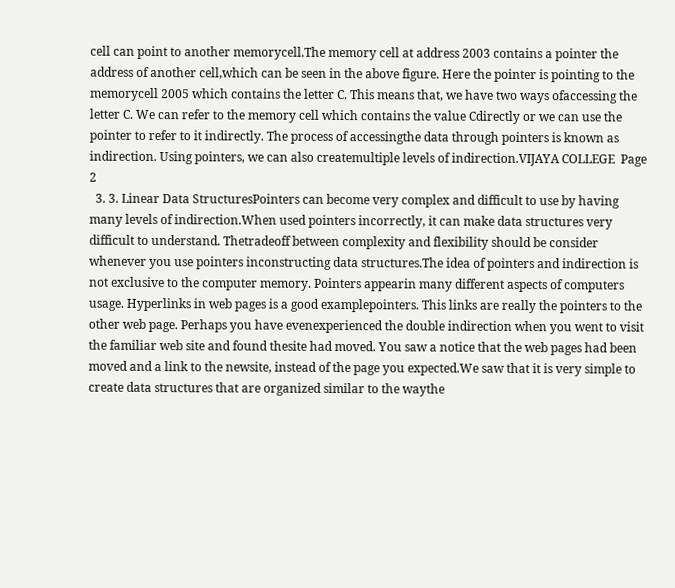cell can point to another memorycell.The memory cell at address 2003 contains a pointer the address of another cell,which can be seen in the above figure. Here the pointer is pointing to the memorycell 2005 which contains the letter C. This means that, we have two ways ofaccessing the letter C. We can refer to the memory cell which contains the value Cdirectly or we can use the pointer to refer to it indirectly. The process of accessingthe data through pointers is known as indirection. Using pointers, we can also createmultiple levels of indirection.VIJAYA COLLEGE  Page 2
  3. 3. Linear Data StructuresPointers can become very complex and difficult to use by having many levels of indirection.When used pointers incorrectly, it can make data structures very difficult to understand. Thetradeoff between complexity and flexibility should be consider whenever you use pointers inconstructing data structures.The idea of pointers and indirection is not exclusive to the computer memory. Pointers appearin many different aspects of computers usage. Hyperlinks in web pages is a good examplepointers. This links are really the pointers to the other web page. Perhaps you have evenexperienced the double indirection when you went to visit the familiar web site and found thesite had moved. You saw a notice that the web pages had been moved and a link to the newsite, instead of the page you expected.We saw that it is very simple to create data structures that are organized similar to the waythe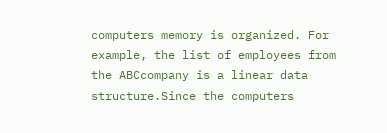computers memory is organized. For example, the list of employees from the ABCcompany is a linear data structure.Since the computers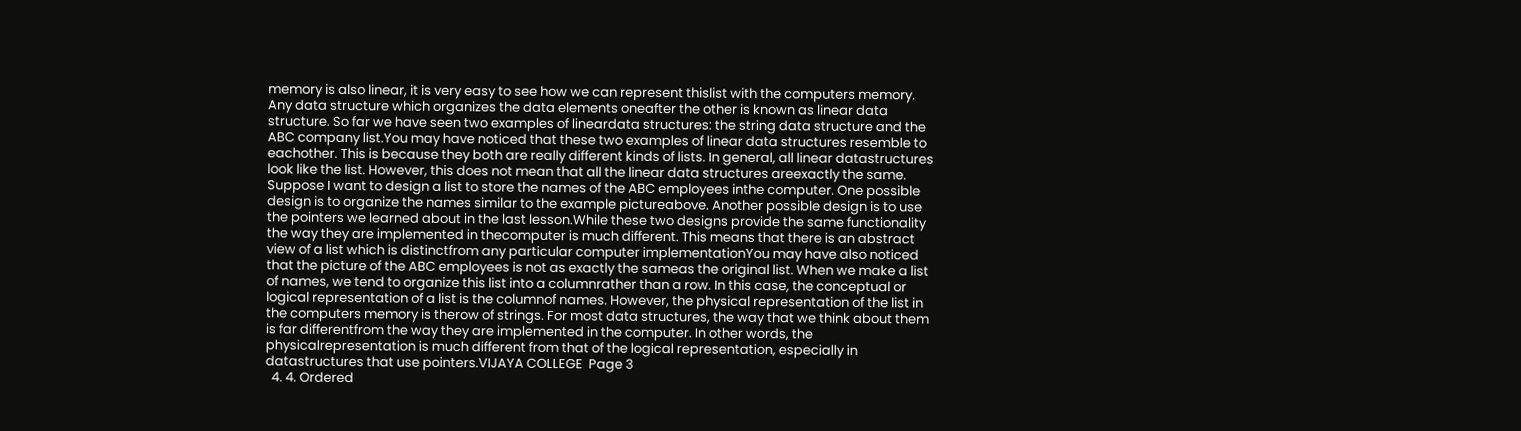memory is also linear, it is very easy to see how we can represent thislist with the computers memory. Any data structure which organizes the data elements oneafter the other is known as linear data structure. So far we have seen two examples of lineardata structures: the string data structure and the ABC company list.You may have noticed that these two examples of linear data structures resemble to eachother. This is because they both are really different kinds of lists. In general, all linear datastructures look like the list. However, this does not mean that all the linear data structures areexactly the same. Suppose I want to design a list to store the names of the ABC employees inthe computer. One possible design is to organize the names similar to the example pictureabove. Another possible design is to use the pointers we learned about in the last lesson.While these two designs provide the same functionality the way they are implemented in thecomputer is much different. This means that there is an abstract view of a list which is distinctfrom any particular computer implementationYou may have also noticed that the picture of the ABC employees is not as exactly the sameas the original list. When we make a list of names, we tend to organize this list into a columnrather than a row. In this case, the conceptual or logical representation of a list is the columnof names. However, the physical representation of the list in the computers memory is therow of strings. For most data structures, the way that we think about them is far differentfrom the way they are implemented in the computer. In other words, the physicalrepresentation is much different from that of the logical representation, especially in datastructures that use pointers.VIJAYA COLLEGE  Page 3
  4. 4. Ordered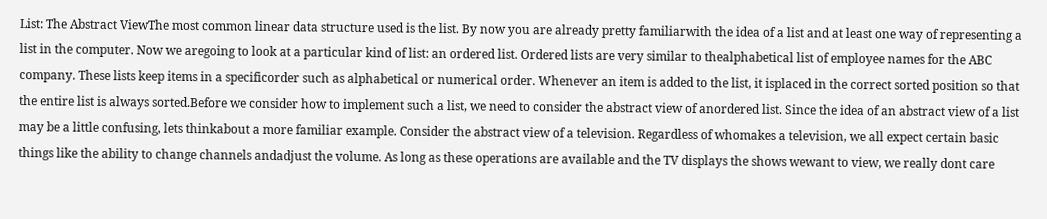List: The Abstract ViewThe most common linear data structure used is the list. By now you are already pretty familiarwith the idea of a list and at least one way of representing a list in the computer. Now we aregoing to look at a particular kind of list: an ordered list. Ordered lists are very similar to thealphabetical list of employee names for the ABC company. These lists keep items in a specificorder such as alphabetical or numerical order. Whenever an item is added to the list, it isplaced in the correct sorted position so that the entire list is always sorted.Before we consider how to implement such a list, we need to consider the abstract view of anordered list. Since the idea of an abstract view of a list may be a little confusing, lets thinkabout a more familiar example. Consider the abstract view of a television. Regardless of whomakes a television, we all expect certain basic things like the ability to change channels andadjust the volume. As long as these operations are available and the TV displays the shows wewant to view, we really dont care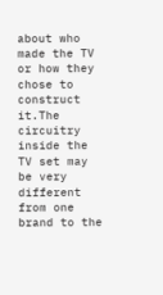about who made the TV or how they chose to construct it.The circuitry inside the TV set may be very different from one brand to the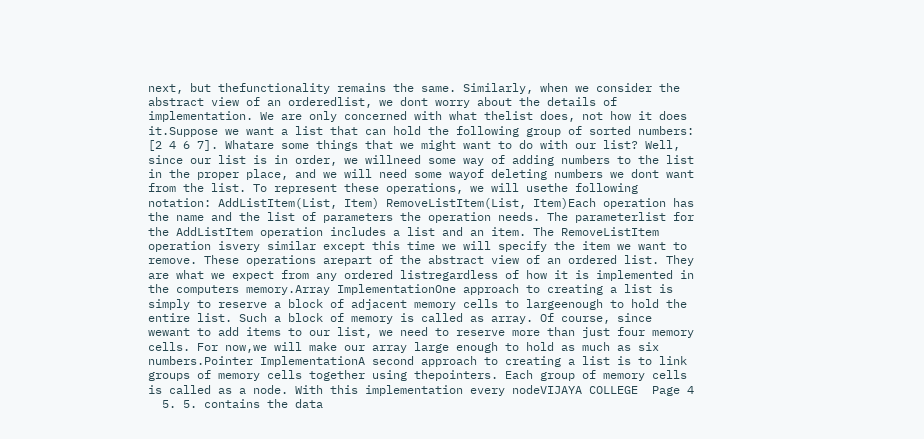next, but thefunctionality remains the same. Similarly, when we consider the abstract view of an orderedlist, we dont worry about the details of implementation. We are only concerned with what thelist does, not how it does it.Suppose we want a list that can hold the following group of sorted numbers: [2 4 6 7]. Whatare some things that we might want to do with our list? Well, since our list is in order, we willneed some way of adding numbers to the list in the proper place, and we will need some wayof deleting numbers we dont want from the list. To represent these operations, we will usethe following notation: AddListItem(List, Item) RemoveListItem(List, Item)Each operation has the name and the list of parameters the operation needs. The parameterlist for the AddListItem operation includes a list and an item. The RemoveListItem operation isvery similar except this time we will specify the item we want to remove. These operations arepart of the abstract view of an ordered list. They are what we expect from any ordered listregardless of how it is implemented in the computers memory.Array ImplementationOne approach to creating a list is simply to reserve a block of adjacent memory cells to largeenough to hold the entire list. Such a block of memory is called as array. Of course, since wewant to add items to our list, we need to reserve more than just four memory cells. For now,we will make our array large enough to hold as much as six numbers.Pointer ImplementationA second approach to creating a list is to link groups of memory cells together using thepointers. Each group of memory cells is called as a node. With this implementation every nodeVIJAYA COLLEGE  Page 4
  5. 5. contains the data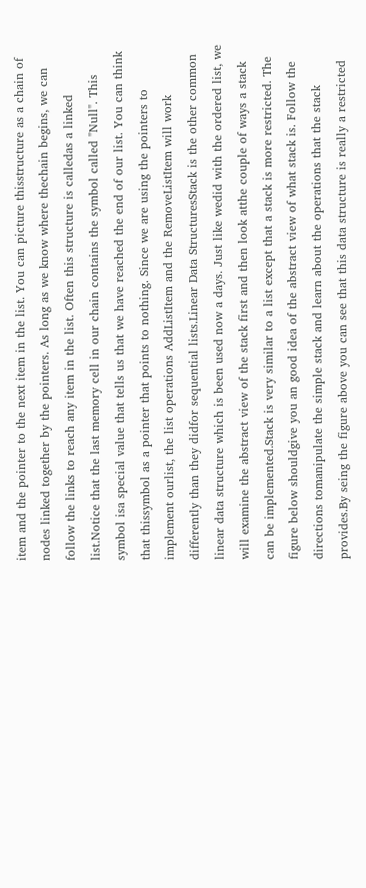item and the pointer to the next item in the list. You can picture thisstructure as a chain of nodes linked together by the pointers. As long as we know where thechain begins, we can follow the links to reach any item in the list. Often this structure is calledas a linked list.Notice that the last memory cell in our chain contains the symbol called "Null". This symbol isa special value that tells us that we have reached the end of our list. You can think that thissymbol as a pointer that points to nothing. Since we are using the pointers to implement ourlist, the list operations AddListItem and the RemoveListItem will work differently than they didfor sequential lists.Linear Data StructuresStack is the other common linear data structure which is been used now a days. Just like wedid with the ordered list, we will examine the abstract view of the stack first and then look atthe couple of ways a stack can be implemented.Stack is very similar to a list except that a stack is more restricted. The figure below shouldgive you an good idea of the abstract view of what stack is. Follow the directions tomanipulate the simple stack and learn about the operations that the stack provides.By seing the figure above you can see that this data structure is really a restricted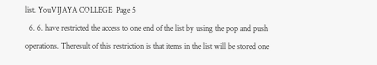list. YouVIJAYA COLLEGE  Page 5
  6. 6. have restricted the access to one end of the list by using the pop and push operations. Theresult of this restriction is that items in the list will be stored one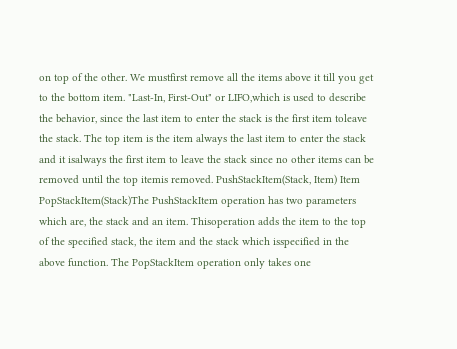on top of the other. We mustfirst remove all the items above it till you get to the bottom item. "Last-In, First-Out" or LIFO,which is used to describe the behavior, since the last item to enter the stack is the first item toleave the stack. The top item is the item always the last item to enter the stack and it isalways the first item to leave the stack since no other items can be removed until the top itemis removed. PushStackItem(Stack, Item) Item PopStackItem(Stack)The PushStackItem operation has two parameters which are, the stack and an item. Thisoperation adds the item to the top of the specified stack, the item and the stack which isspecified in the above function. The PopStackItem operation only takes one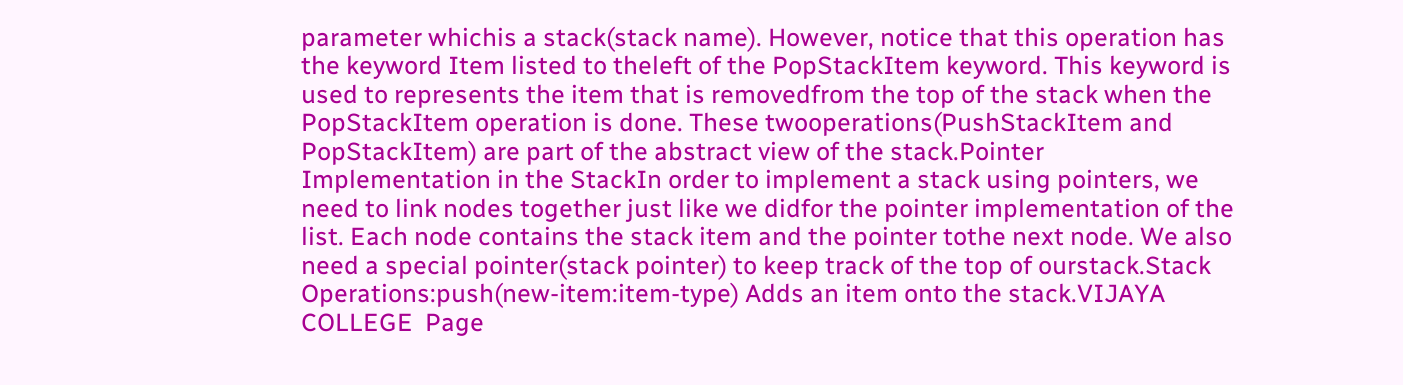parameter whichis a stack(stack name). However, notice that this operation has the keyword Item listed to theleft of the PopStackItem keyword. This keyword is used to represents the item that is removedfrom the top of the stack when the PopStackItem operation is done. These twooperations(PushStackItem and PopStackItem) are part of the abstract view of the stack.Pointer Implementation in the StackIn order to implement a stack using pointers, we need to link nodes together just like we didfor the pointer implementation of the list. Each node contains the stack item and the pointer tothe next node. We also need a special pointer(stack pointer) to keep track of the top of ourstack.Stack Operations:push(new-item:item-type) Adds an item onto the stack.VIJAYA COLLEGE  Page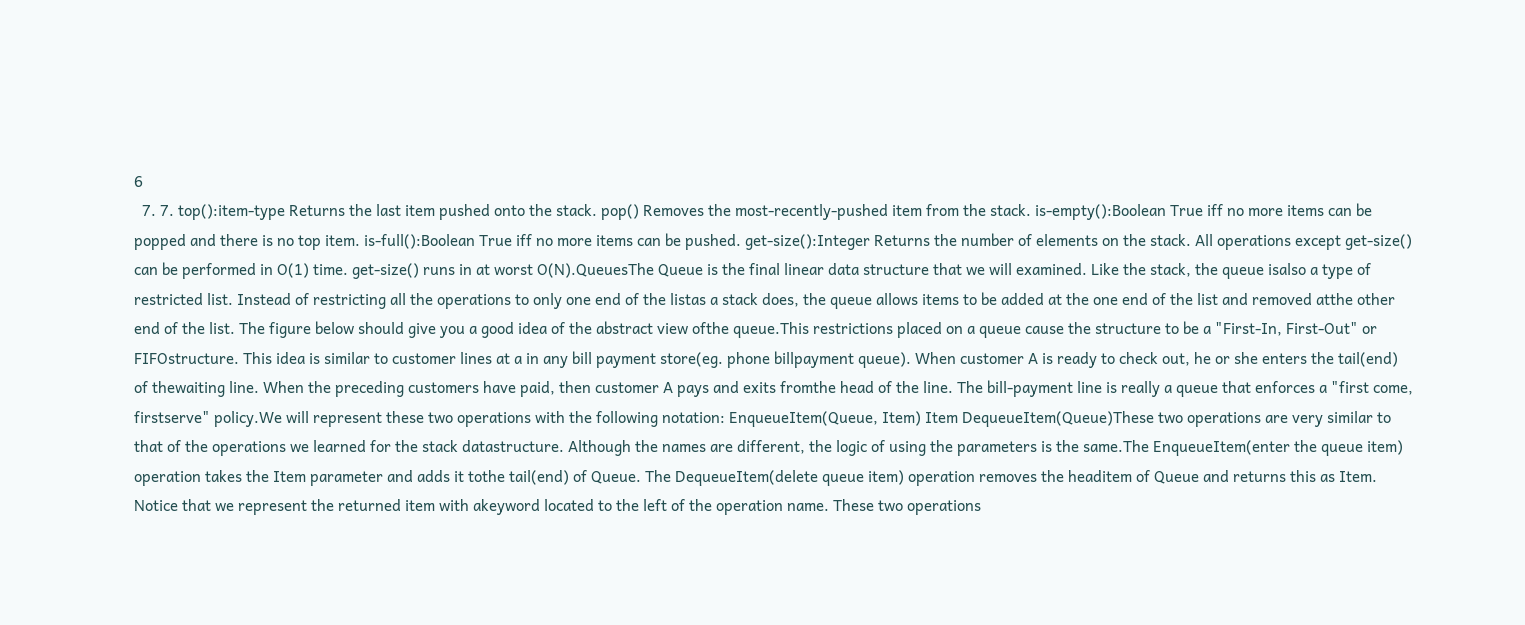6
  7. 7. top():item-type Returns the last item pushed onto the stack. pop() Removes the most-recently-pushed item from the stack. is-empty():Boolean True iff no more items can be popped and there is no top item. is-full():Boolean True iff no more items can be pushed. get-size():Integer Returns the number of elements on the stack. All operations except get-size() can be performed in O(1) time. get-size() runs in at worst O(N).QueuesThe Queue is the final linear data structure that we will examined. Like the stack, the queue isalso a type of restricted list. Instead of restricting all the operations to only one end of the listas a stack does, the queue allows items to be added at the one end of the list and removed atthe other end of the list. The figure below should give you a good idea of the abstract view ofthe queue.This restrictions placed on a queue cause the structure to be a "First-In, First-Out" or FIFOstructure. This idea is similar to customer lines at a in any bill payment store(eg. phone billpayment queue). When customer A is ready to check out, he or she enters the tail(end) of thewaiting line. When the preceding customers have paid, then customer A pays and exits fromthe head of the line. The bill-payment line is really a queue that enforces a "first come, firstserve" policy.We will represent these two operations with the following notation: EnqueueItem(Queue, Item) Item DequeueItem(Queue)These two operations are very similar to that of the operations we learned for the stack datastructure. Although the names are different, the logic of using the parameters is the same.The EnqueueItem(enter the queue item) operation takes the Item parameter and adds it tothe tail(end) of Queue. The DequeueItem(delete queue item) operation removes the headitem of Queue and returns this as Item. Notice that we represent the returned item with akeyword located to the left of the operation name. These two operations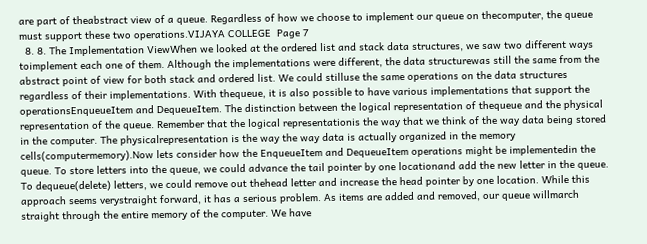are part of theabstract view of a queue. Regardless of how we choose to implement our queue on thecomputer, the queue must support these two operations.VIJAYA COLLEGE  Page 7
  8. 8. The Implementation ViewWhen we looked at the ordered list and stack data structures, we saw two different ways toimplement each one of them. Although the implementations were different, the data structurewas still the same from the abstract point of view for both stack and ordered list. We could stilluse the same operations on the data structures regardless of their implementations. With thequeue, it is also possible to have various implementations that support the operationsEnqueueItem and DequeueItem. The distinction between the logical representation of thequeue and the physical representation of the queue. Remember that the logical representationis the way that we think of the way data being stored in the computer. The physicalrepresentation is the way the way data is actually organized in the memory cells(computermemory).Now lets consider how the EnqueueItem and DequeueItem operations might be implementedin the queue. To store letters into the queue, we could advance the tail pointer by one locationand add the new letter in the queue. To dequeue(delete) letters, we could remove out thehead letter and increase the head pointer by one location. While this approach seems verystraight forward, it has a serious problem. As items are added and removed, our queue willmarch straight through the entire memory of the computer. We have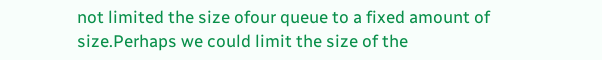not limited the size ofour queue to a fixed amount of size.Perhaps we could limit the size of the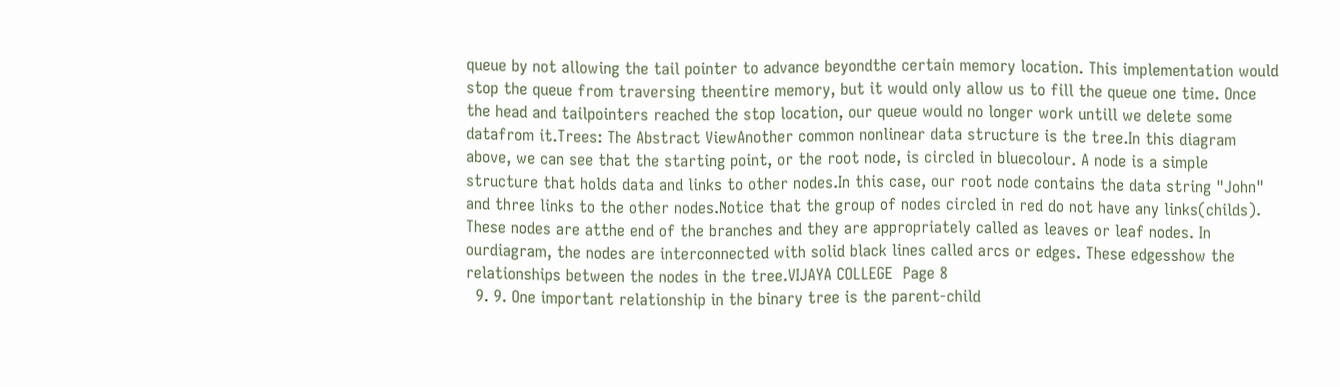queue by not allowing the tail pointer to advance beyondthe certain memory location. This implementation would stop the queue from traversing theentire memory, but it would only allow us to fill the queue one time. Once the head and tailpointers reached the stop location, our queue would no longer work untill we delete some datafrom it.Trees: The Abstract ViewAnother common nonlinear data structure is the tree.In this diagram above, we can see that the starting point, or the root node, is circled in bluecolour. A node is a simple structure that holds data and links to other nodes.In this case, our root node contains the data string "John" and three links to the other nodes.Notice that the group of nodes circled in red do not have any links(childs). These nodes are atthe end of the branches and they are appropriately called as leaves or leaf nodes. In ourdiagram, the nodes are interconnected with solid black lines called arcs or edges. These edgesshow the relationships between the nodes in the tree.VIJAYA COLLEGE  Page 8
  9. 9. One important relationship in the binary tree is the parent-child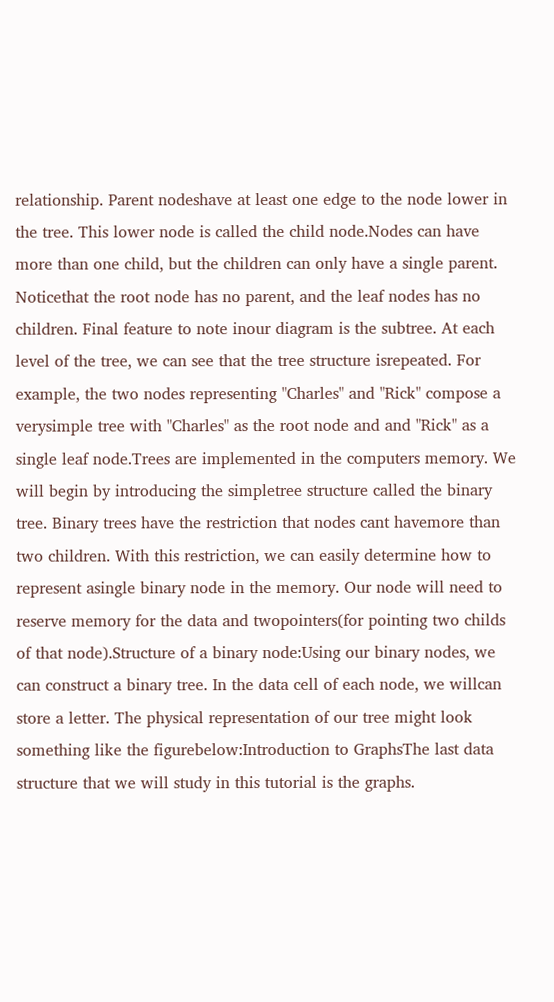relationship. Parent nodeshave at least one edge to the node lower in the tree. This lower node is called the child node.Nodes can have more than one child, but the children can only have a single parent. Noticethat the root node has no parent, and the leaf nodes has no children. Final feature to note inour diagram is the subtree. At each level of the tree, we can see that the tree structure isrepeated. For example, the two nodes representing "Charles" and "Rick" compose a verysimple tree with "Charles" as the root node and and "Rick" as a single leaf node.Trees are implemented in the computers memory. We will begin by introducing the simpletree structure called the binary tree. Binary trees have the restriction that nodes cant havemore than two children. With this restriction, we can easily determine how to represent asingle binary node in the memory. Our node will need to reserve memory for the data and twopointers(for pointing two childs of that node).Structure of a binary node:Using our binary nodes, we can construct a binary tree. In the data cell of each node, we willcan store a letter. The physical representation of our tree might look something like the figurebelow:Introduction to GraphsThe last data structure that we will study in this tutorial is the graphs.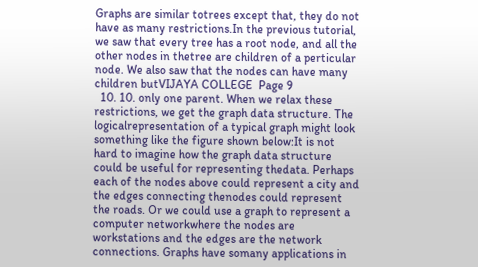Graphs are similar totrees except that, they do not have as many restrictions.In the previous tutorial, we saw that every tree has a root node, and all the other nodes in thetree are children of a perticular node. We also saw that the nodes can have many children butVIJAYA COLLEGE  Page 9
  10. 10. only one parent. When we relax these restrictions, we get the graph data structure. The logicalrepresentation of a typical graph might look something like the figure shown below:It is not hard to imagine how the graph data structure could be useful for representing thedata. Perhaps each of the nodes above could represent a city and the edges connecting thenodes could represent the roads. Or we could use a graph to represent a computer networkwhere the nodes are workstations and the edges are the network connections. Graphs have somany applications in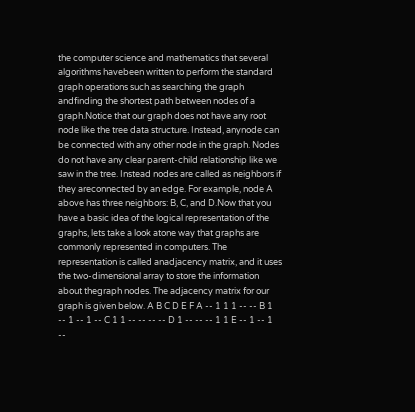the computer science and mathematics that several algorithms havebeen written to perform the standard graph operations such as searching the graph andfinding the shortest path between nodes of a graph.Notice that our graph does not have any root node like the tree data structure. Instead, anynode can be connected with any other node in the graph. Nodes do not have any clear parent-child relationship like we saw in the tree. Instead nodes are called as neighbors if they areconnected by an edge. For example, node A above has three neighbors: B, C, and D.Now that you have a basic idea of the logical representation of the graphs, lets take a look atone way that graphs are commonly represented in computers. The representation is called anadjacency matrix, and it uses the two-dimensional array to store the information about thegraph nodes. The adjacency matrix for our graph is given below. A B C D E F A -- 1 1 1 -- -- B 1 -- 1 -- 1 -- C 1 1 -- -- -- -- D 1 -- -- -- 1 1 E -- 1 -- 1 --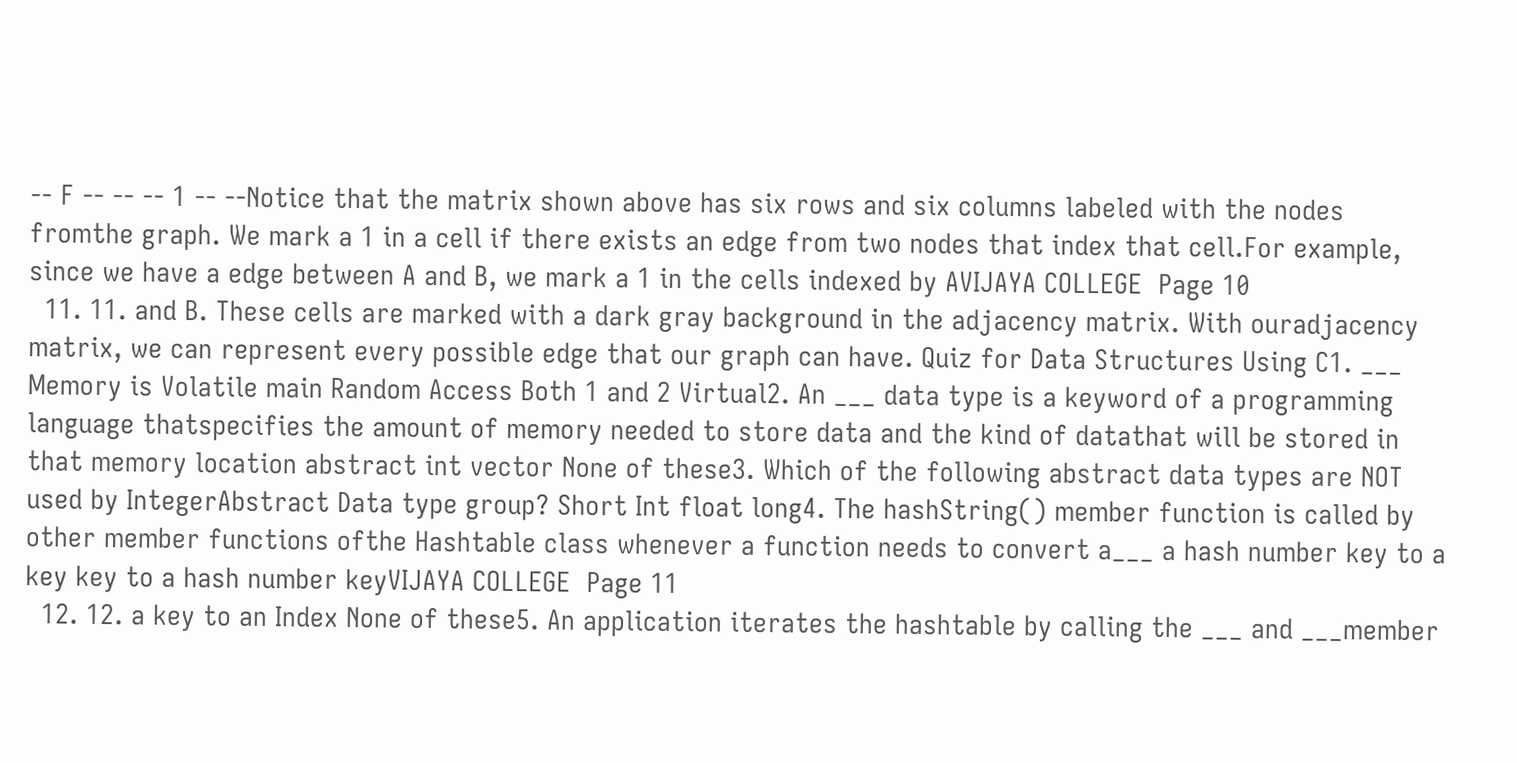-- F -- -- -- 1 -- --Notice that the matrix shown above has six rows and six columns labeled with the nodes fromthe graph. We mark a 1 in a cell if there exists an edge from two nodes that index that cell.For example, since we have a edge between A and B, we mark a 1 in the cells indexed by AVIJAYA COLLEGE  Page 10
  11. 11. and B. These cells are marked with a dark gray background in the adjacency matrix. With ouradjacency matrix, we can represent every possible edge that our graph can have. Quiz for Data Structures Using C1. ___ Memory is Volatile main Random Access Both 1 and 2 Virtual2. An ___ data type is a keyword of a programming language thatspecifies the amount of memory needed to store data and the kind of datathat will be stored in that memory location abstract int vector None of these3. Which of the following abstract data types are NOT used by IntegerAbstract Data type group? Short Int float long4. The hashString() member function is called by other member functions ofthe Hashtable class whenever a function needs to convert a___ a hash number key to a key key to a hash number keyVIJAYA COLLEGE  Page 11
  12. 12. a key to an Index None of these5. An application iterates the hashtable by calling the ___ and ___member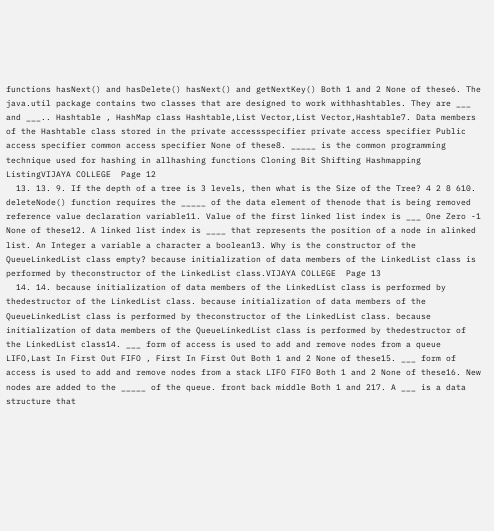functions hasNext() and hasDelete() hasNext() and getNextKey() Both 1 and 2 None of these6. The java.util package contains two classes that are designed to work withhashtables. They are ___ and ___.. Hashtable , HashMap class Hashtable,List Vector,List Vector,Hashtable7. Data members of the Hashtable class stored in the private accessspecifier private access specifier Public access specifier common access specifier None of these8. _____ is the common programming technique used for hashing in allhashing functions Cloning Bit Shifting Hashmapping ListingVIJAYA COLLEGE  Page 12
  13. 13. 9. If the depth of a tree is 3 levels, then what is the Size of the Tree? 4 2 8 610. deleteNode() function requires the _____ of the data element of thenode that is being removed reference value declaration variable11. Value of the first linked list index is ___ One Zero -1 None of these12. A linked list index is ____ that represents the position of a node in alinked list. An Integer a variable a character a boolean13. Why is the constructor of the QueueLinkedList class empty? because initialization of data members of the LinkedList class is performed by theconstructor of the LinkedList class.VIJAYA COLLEGE  Page 13
  14. 14. because initialization of data members of the LinkedList class is performed by thedestructor of the LinkedList class. because initialization of data members of the QueueLinkedList class is performed by theconstructor of the LinkedList class. because initialization of data members of the QueueLinkedList class is performed by thedestructor of the LinkedList class14. ___ form of access is used to add and remove nodes from a queue LIFO,Last In First Out FIFO , First In First Out Both 1 and 2 None of these15. ___ form of access is used to add and remove nodes from a stack LIFO FIFO Both 1 and 2 None of these16. New nodes are added to the _____ of the queue. front back middle Both 1 and 217. A ___ is a data structure that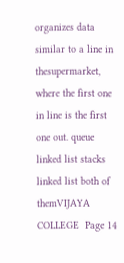organizes data similar to a line in thesupermarket, where the first one in line is the first one out. queue linked list stacks linked list both of themVIJAYA COLLEGE  Page 14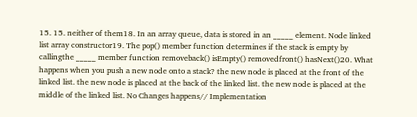15. 15. neither of them18. In an array queue, data is stored in an _____ element. Node linked list array constructor19. The pop() member function determines if the stack is empty by callingthe _____ member function removeback() isEmpty() removedfront() hasNext()20. What happens when you push a new node onto a stack? the new node is placed at the front of the linked list. the new node is placed at the back of the linked list. the new node is placed at the middle of the linked list. No Changes happens// Implementation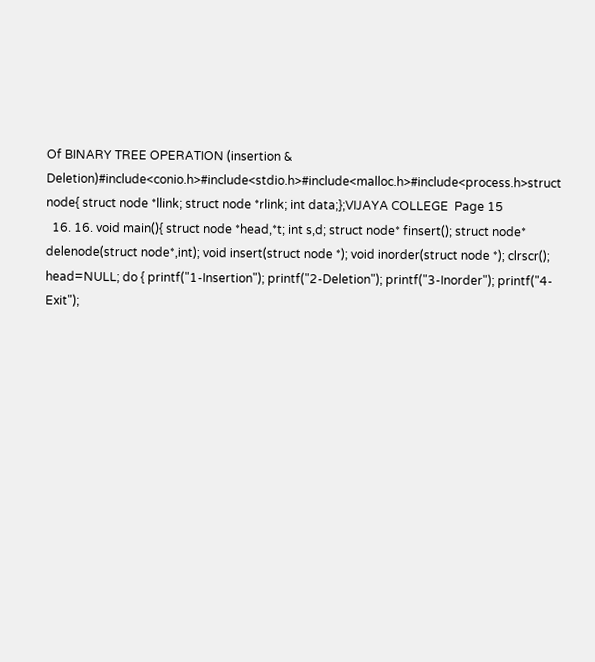Of BINARY TREE OPERATION (insertion & Deletion)#include<conio.h>#include<stdio.h>#include<malloc.h>#include<process.h>struct node{ struct node *llink; struct node *rlink; int data;};VIJAYA COLLEGE  Page 15
  16. 16. void main(){ struct node *head,*t; int s,d; struct node* finsert(); struct node* delenode(struct node*,int); void insert(struct node *); void inorder(struct node *); clrscr(); head=NULL; do { printf("1-Insertion"); printf("2-Deletion"); printf("3-Inorder"); printf("4-Exit");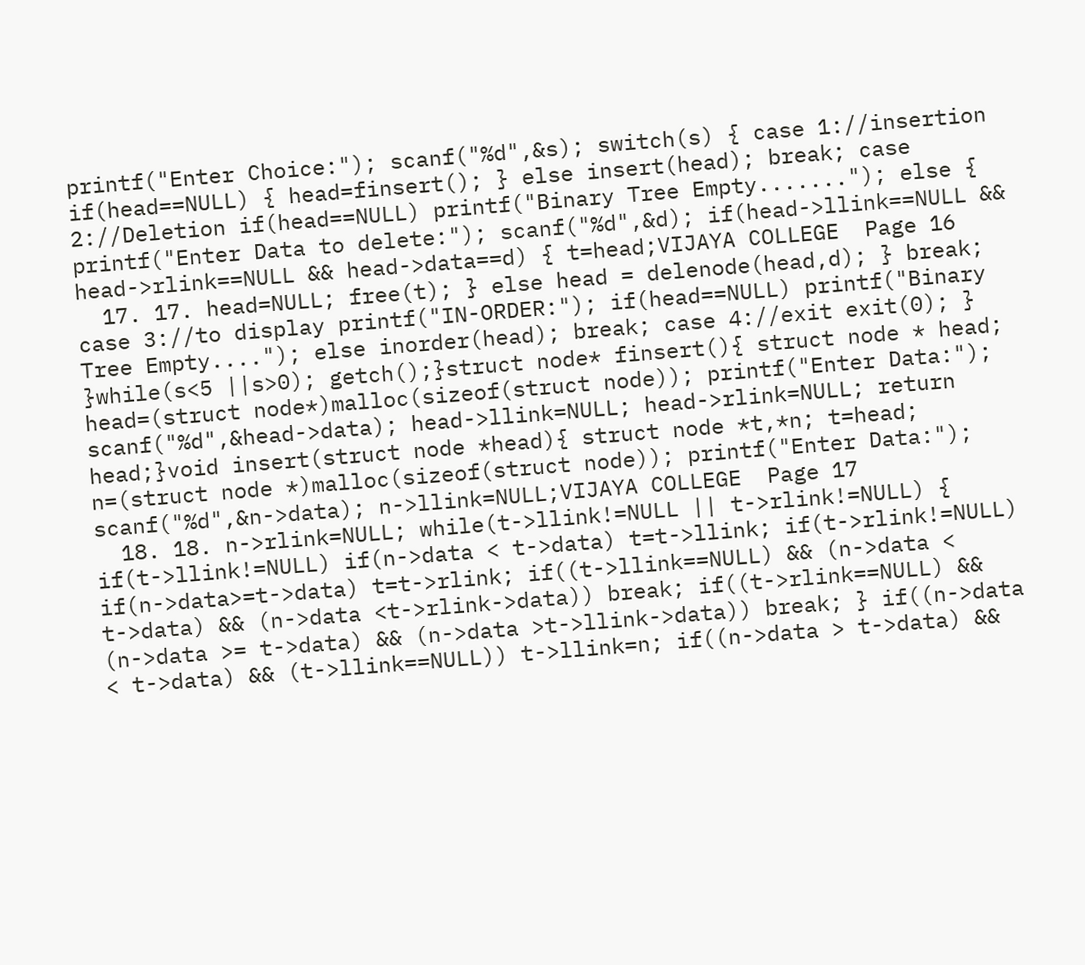printf("Enter Choice:"); scanf("%d",&s); switch(s) { case 1://insertion if(head==NULL) { head=finsert(); } else insert(head); break; case 2://Deletion if(head==NULL) printf("Binary Tree Empty......."); else { printf("Enter Data to delete:"); scanf("%d",&d); if(head->llink==NULL && head->rlink==NULL && head->data==d) { t=head;VIJAYA COLLEGE  Page 16
  17. 17. head=NULL; free(t); } else head = delenode(head,d); } break; case 3://to display printf("IN-ORDER:"); if(head==NULL) printf("Binary Tree Empty...."); else inorder(head); break; case 4://exit exit(0); } }while(s<5 ||s>0); getch();}struct node* finsert(){ struct node * head; head=(struct node*)malloc(sizeof(struct node)); printf("Enter Data:"); scanf("%d",&head->data); head->llink=NULL; head->rlink=NULL; return head;}void insert(struct node *head){ struct node *t,*n; t=head; n=(struct node *)malloc(sizeof(struct node)); printf("Enter Data:"); scanf("%d",&n->data); n->llink=NULL;VIJAYA COLLEGE  Page 17
  18. 18. n->rlink=NULL; while(t->llink!=NULL || t->rlink!=NULL) { if(t->llink!=NULL) if(n->data < t->data) t=t->llink; if(t->rlink!=NULL) if(n->data>=t->data) t=t->rlink; if((t->llink==NULL) && (n->data < t->data) && (n->data <t->rlink->data)) break; if((t->rlink==NULL) && (n->data >= t->data) && (n->data >t->llink->data)) break; } if((n->data < t->data) && (t->llink==NULL)) t->llink=n; if((n->data > t->data) &&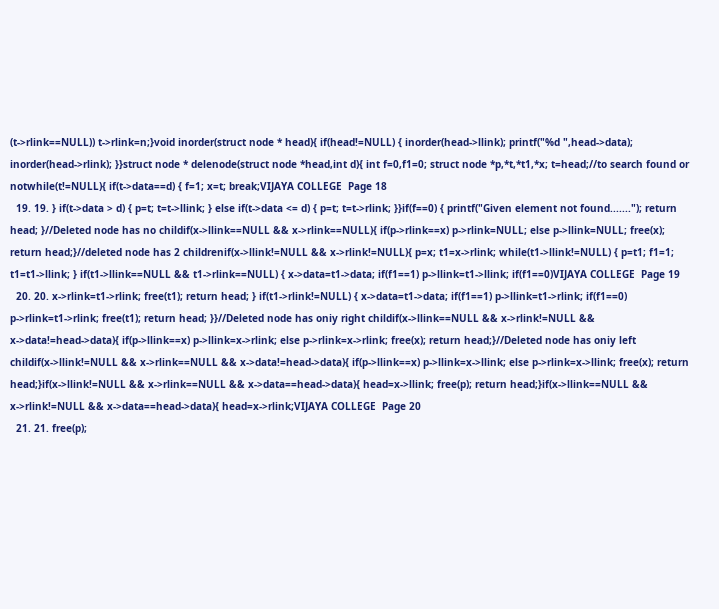(t->rlink==NULL)) t->rlink=n;}void inorder(struct node * head){ if(head!=NULL) { inorder(head->llink); printf("%d ",head->data); inorder(head->rlink); }}struct node * delenode(struct node *head,int d){ int f=0,f1=0; struct node *p,*t,*t1,*x; t=head;//to search found or notwhile(t!=NULL){ if(t->data==d) { f=1; x=t; break;VIJAYA COLLEGE  Page 18
  19. 19. } if(t->data > d) { p=t; t=t->llink; } else if(t->data <= d) { p=t; t=t->rlink; }}if(f==0) { printf("Given element not found......."); return head; }//Deleted node has no childif(x->llink==NULL && x->rlink==NULL){ if(p->rlink==x) p->rlink=NULL; else p->llink=NULL; free(x); return head;}//deleted node has 2 childrenif(x->llink!=NULL && x->rlink!=NULL){ p=x; t1=x->rlink; while(t1->llink!=NULL) { p=t1; f1=1; t1=t1->llink; } if(t1->llink==NULL && t1->rlink==NULL) { x->data=t1->data; if(f1==1) p->llink=t1->llink; if(f1==0)VIJAYA COLLEGE  Page 19
  20. 20. x->rlink=t1->rlink; free(t1); return head; } if(t1->rlink!=NULL) { x->data=t1->data; if(f1==1) p->llink=t1->rlink; if(f1==0) p->rlink=t1->rlink; free(t1); return head; }}//Deleted node has oniy right childif(x->llink==NULL && x->rlink!=NULL && x->data!=head->data){ if(p->llink==x) p->llink=x->rlink; else p->rlink=x->rlink; free(x); return head;}//Deleted node has oniy left childif(x->llink!=NULL && x->rlink==NULL && x->data!=head->data){ if(p->llink==x) p->llink=x->llink; else p->rlink=x->llink; free(x); return head;}if(x->llink!=NULL && x->rlink==NULL && x->data==head->data){ head=x->llink; free(p); return head;}if(x->llink==NULL && x->rlink!=NULL && x->data==head->data){ head=x->rlink;VIJAYA COLLEGE  Page 20
  21. 21. free(p);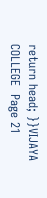return head; }}VIJAYA COLLEGE  Page 21